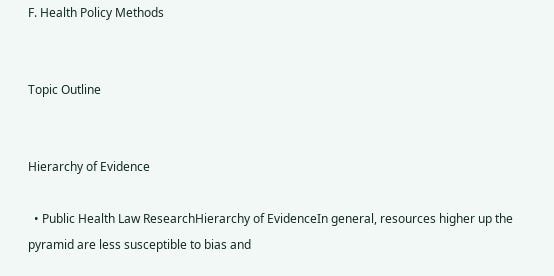F. Health Policy Methods


Topic Outline


Hierarchy of Evidence

  • Public Health Law ResearchHierarchy of EvidenceIn general, resources higher up the pyramid are less susceptible to bias and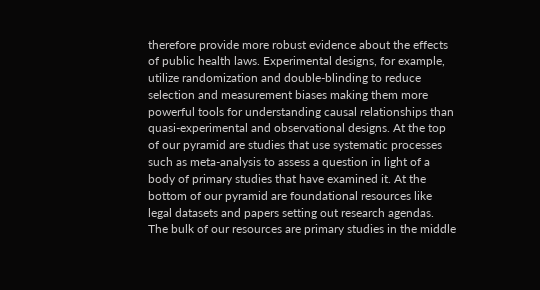therefore provide more robust evidence about the effects of public health laws. Experimental designs, for example, utilize randomization and double-blinding to reduce selection and measurement biases making them more powerful tools for understanding causal relationships than quasi-experimental and observational designs. At the top of our pyramid are studies that use systematic processes such as meta-analysis to assess a question in light of a body of primary studies that have examined it. At the bottom of our pyramid are foundational resources like legal datasets and papers setting out research agendas. The bulk of our resources are primary studies in the middle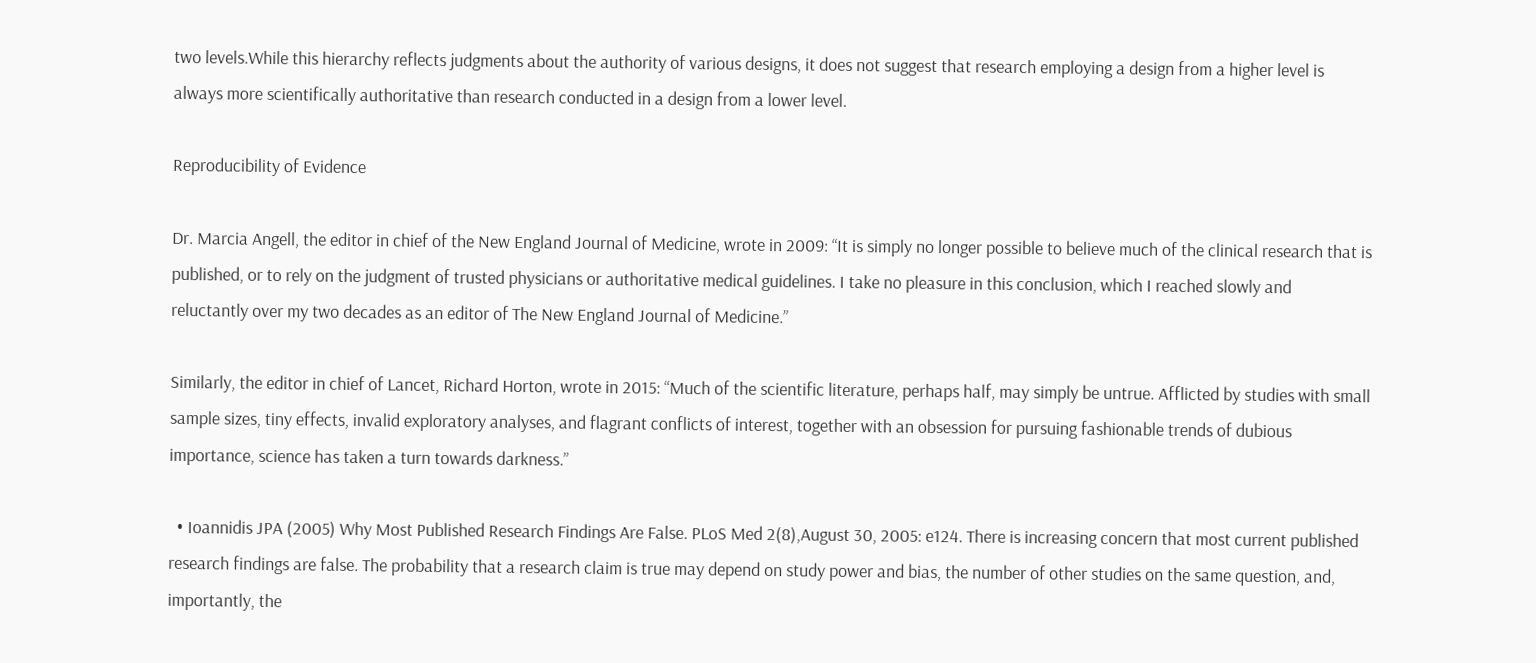two levels.While this hierarchy reflects judgments about the authority of various designs, it does not suggest that research employing a design from a higher level is always more scientifically authoritative than research conducted in a design from a lower level.

Reproducibility of Evidence

Dr. Marcia Angell, the editor in chief of the New England Journal of Medicine, wrote in 2009: “It is simply no longer possible to believe much of the clinical research that is published, or to rely on the judgment of trusted physicians or authoritative medical guidelines. I take no pleasure in this conclusion, which I reached slowly and reluctantly over my two decades as an editor of The New England Journal of Medicine.”

Similarly, the editor in chief of Lancet, Richard Horton, wrote in 2015: “Much of the scientific literature, perhaps half, may simply be untrue. Afflicted by studies with small sample sizes, tiny effects, invalid exploratory analyses, and flagrant conflicts of interest, together with an obsession for pursuing fashionable trends of dubious importance, science has taken a turn towards darkness.”

  • Ioannidis JPA (2005) Why Most Published Research Findings Are False. PLoS Med 2(8),August 30, 2005: e124. There is increasing concern that most current published research findings are false. The probability that a research claim is true may depend on study power and bias, the number of other studies on the same question, and, importantly, the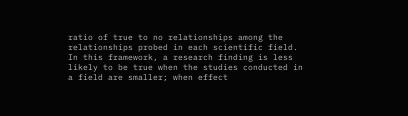ratio of true to no relationships among the relationships probed in each scientific field. In this framework, a research finding is less likely to be true when the studies conducted in a field are smaller; when effect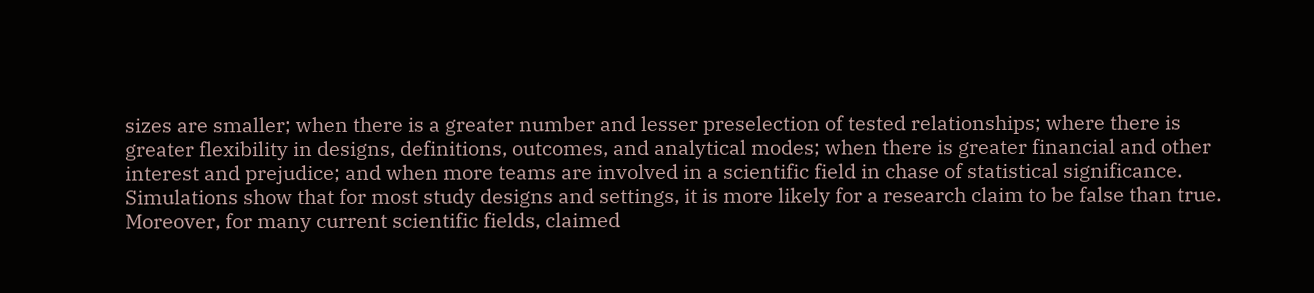sizes are smaller; when there is a greater number and lesser preselection of tested relationships; where there is greater flexibility in designs, definitions, outcomes, and analytical modes; when there is greater financial and other interest and prejudice; and when more teams are involved in a scientific field in chase of statistical significance. Simulations show that for most study designs and settings, it is more likely for a research claim to be false than true. Moreover, for many current scientific fields, claimed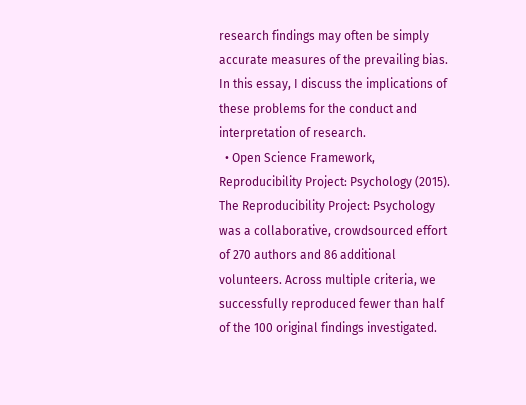research findings may often be simply accurate measures of the prevailing bias. In this essay, I discuss the implications of these problems for the conduct and interpretation of research.
  • Open Science Framework, Reproducibility Project: Psychology (2015). The Reproducibility Project: Psychology was a collaborative, crowdsourced effort of 270 authors and 86 additional volunteers. Across multiple criteria, we successfully reproduced fewer than half of the 100 original findings investigated.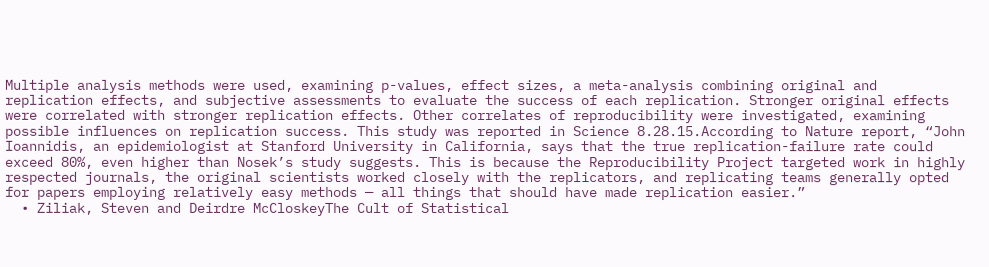Multiple analysis methods were used, examining p-values, effect sizes, a meta-analysis combining original and replication effects, and subjective assessments to evaluate the success of each replication. Stronger original effects were correlated with stronger replication effects. Other correlates of reproducibility were investigated, examining possible influences on replication success. This study was reported in Science 8.28.15.According to Nature report, “John Ioannidis, an epidemiologist at Stanford University in California, says that the true replication-failure rate could exceed 80%, even higher than Nosek’s study suggests. This is because the Reproducibility Project targeted work in highly respected journals, the original scientists worked closely with the replicators, and replicating teams generally opted for papers employing relatively easy methods — all things that should have made replication easier.”
  • Ziliak, Steven and Deirdre McCloskeyThe Cult of Statistical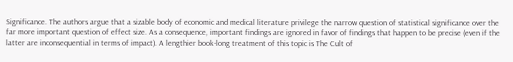Significance. The authors argue that a sizable body of economic and medical literature privilege the narrow question of statistical significance over the far more important question of effect size. As a consequence, important findings are ignored in favor of findings that happen to be precise (even if the latter are inconsequential in terms of impact). A lengthier book-long treatment of this topic is The Cult of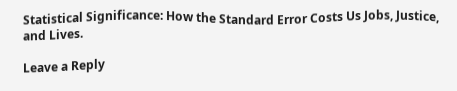Statistical Significance: How the Standard Error Costs Us Jobs, Justice, and Lives.

Leave a Reply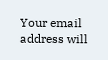Your email address will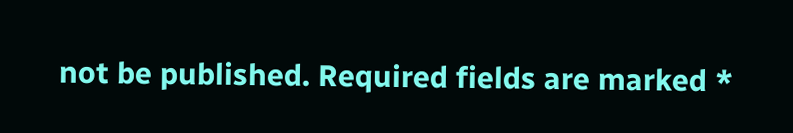not be published. Required fields are marked *